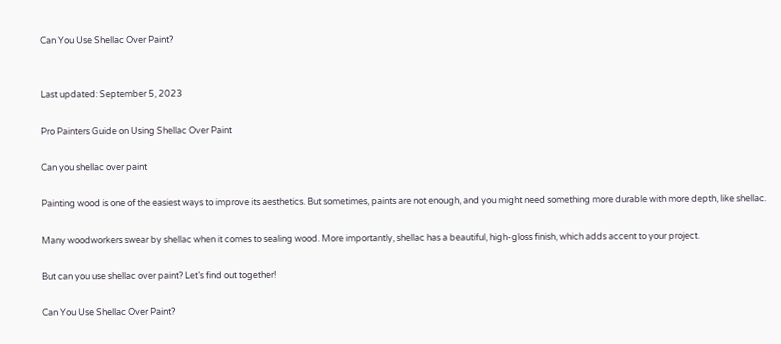Can You Use Shellac Over Paint?


Last updated: September 5, 2023

Pro Painters Guide on Using Shellac Over Paint

Can you shellac over paint

Painting wood is one of the easiest ways to improve its aesthetics. But sometimes, paints are not enough, and you might need something more durable with more depth, like shellac.

Many woodworkers swear by shellac when it comes to sealing wood. More importantly, shellac has a beautiful, high-gloss finish, which adds accent to your project.

But can you use shellac over paint? Let’s find out together!

Can You Use Shellac Over Paint?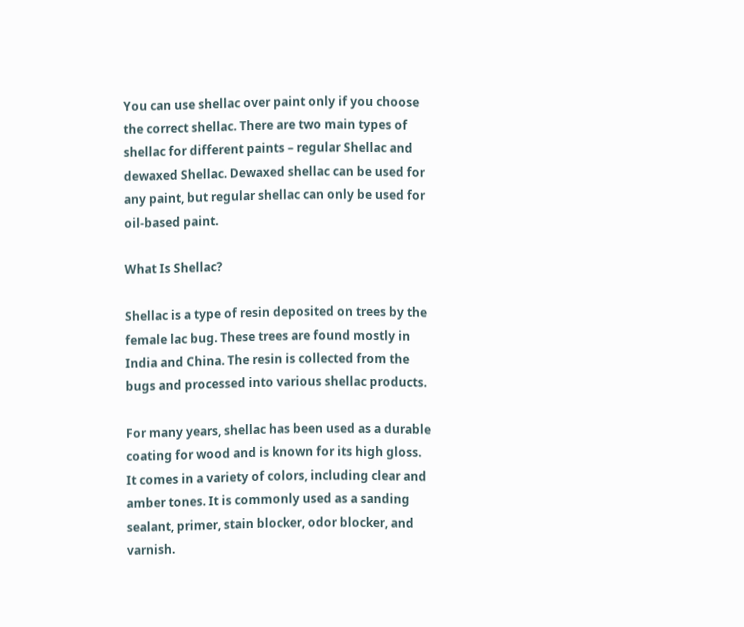You can use shellac over paint only if you choose the correct shellac. There are two main types of shellac for different paints – regular Shellac and dewaxed Shellac. Dewaxed shellac can be used for any paint, but regular shellac can only be used for oil-based paint.

What Is Shellac?

Shellac is a type of resin deposited on trees by the female lac bug. These trees are found mostly in India and China. The resin is collected from the bugs and processed into various shellac products.

For many years, shellac has been used as a durable coating for wood and is known for its high gloss. It comes in a variety of colors, including clear and amber tones. It is commonly used as a sanding sealant, primer, stain blocker, odor blocker, and varnish.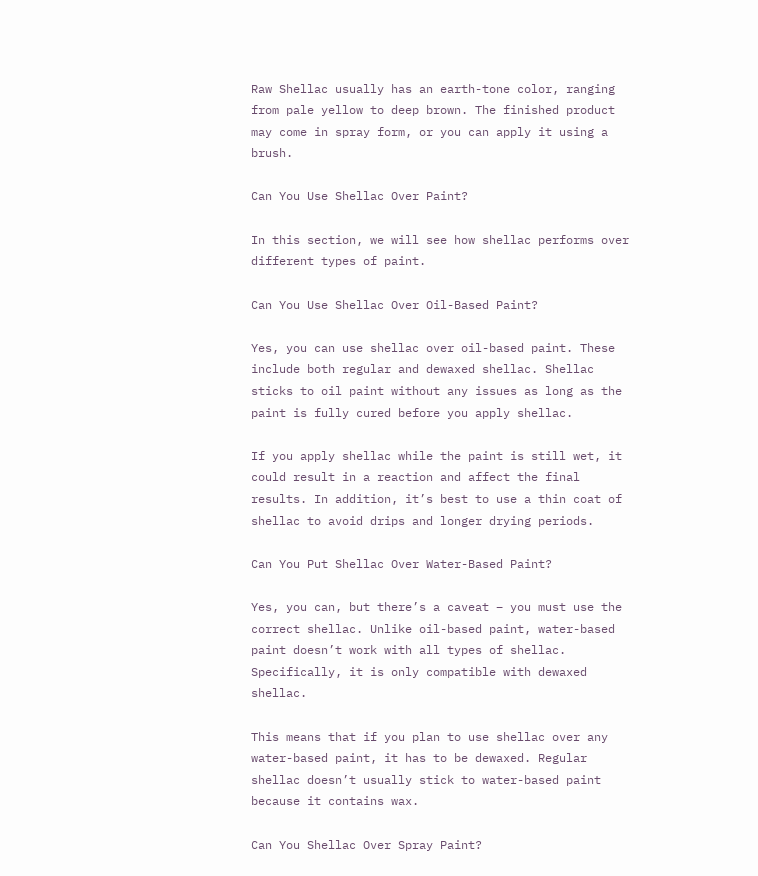Raw Shellac usually has an earth-tone color, ranging from pale yellow to deep brown. The finished product may come in spray form, or you can apply it using a brush.

Can You Use Shellac Over Paint?

In this section, we will see how shellac performs over different types of paint.

Can You Use Shellac Over Oil-Based Paint?

Yes, you can use shellac over oil-based paint. These include both regular and dewaxed shellac. Shellac sticks to oil paint without any issues as long as the paint is fully cured before you apply shellac.

If you apply shellac while the paint is still wet, it could result in a reaction and affect the final results. In addition, it’s best to use a thin coat of shellac to avoid drips and longer drying periods.

Can You Put Shellac Over Water-Based Paint?

Yes, you can, but there’s a caveat – you must use the correct shellac. Unlike oil-based paint, water-based paint doesn’t work with all types of shellac. Specifically, it is only compatible with dewaxed shellac.

This means that if you plan to use shellac over any water-based paint, it has to be dewaxed. Regular shellac doesn’t usually stick to water-based paint because it contains wax.

Can You Shellac Over Spray Paint?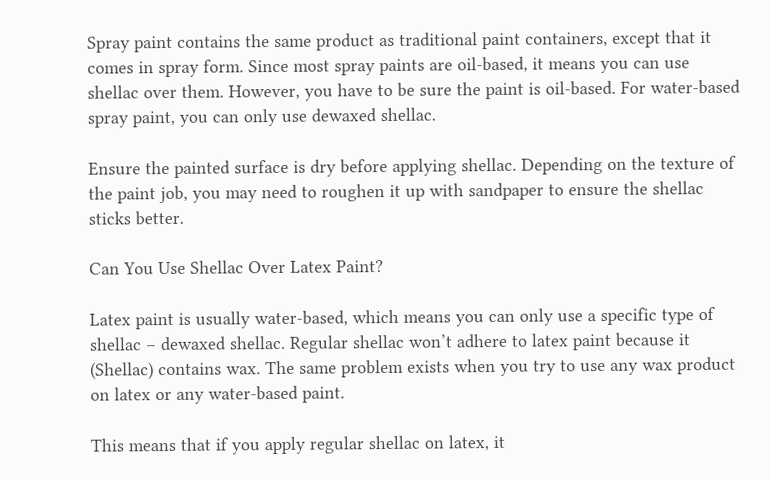Spray paint contains the same product as traditional paint containers, except that it comes in spray form. Since most spray paints are oil-based, it means you can use shellac over them. However, you have to be sure the paint is oil-based. For water-based spray paint, you can only use dewaxed shellac.

Ensure the painted surface is dry before applying shellac. Depending on the texture of the paint job, you may need to roughen it up with sandpaper to ensure the shellac sticks better.

Can You Use Shellac Over Latex Paint?

Latex paint is usually water-based, which means you can only use a specific type of shellac – dewaxed shellac. Regular shellac won’t adhere to latex paint because it (Shellac) contains wax. The same problem exists when you try to use any wax product on latex or any water-based paint.

This means that if you apply regular shellac on latex, it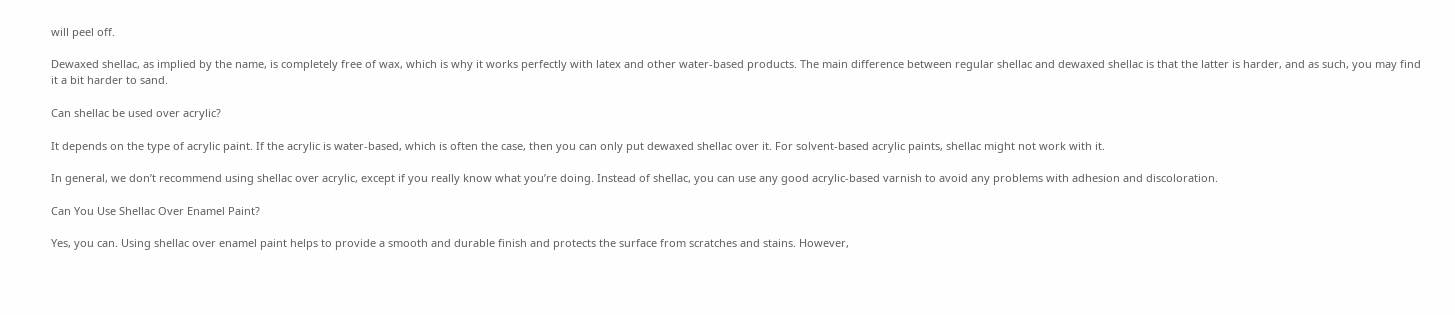will peel off.

Dewaxed shellac, as implied by the name, is completely free of wax, which is why it works perfectly with latex and other water-based products. The main difference between regular shellac and dewaxed shellac is that the latter is harder, and as such, you may find it a bit harder to sand.

Can shellac be used over acrylic?

It depends on the type of acrylic paint. If the acrylic is water-based, which is often the case, then you can only put dewaxed shellac over it. For solvent-based acrylic paints, shellac might not work with it.

In general, we don’t recommend using shellac over acrylic, except if you really know what you’re doing. Instead of shellac, you can use any good acrylic-based varnish to avoid any problems with adhesion and discoloration.

Can You Use Shellac Over Enamel Paint?

Yes, you can. Using shellac over enamel paint helps to provide a smooth and durable finish and protects the surface from scratches and stains. However,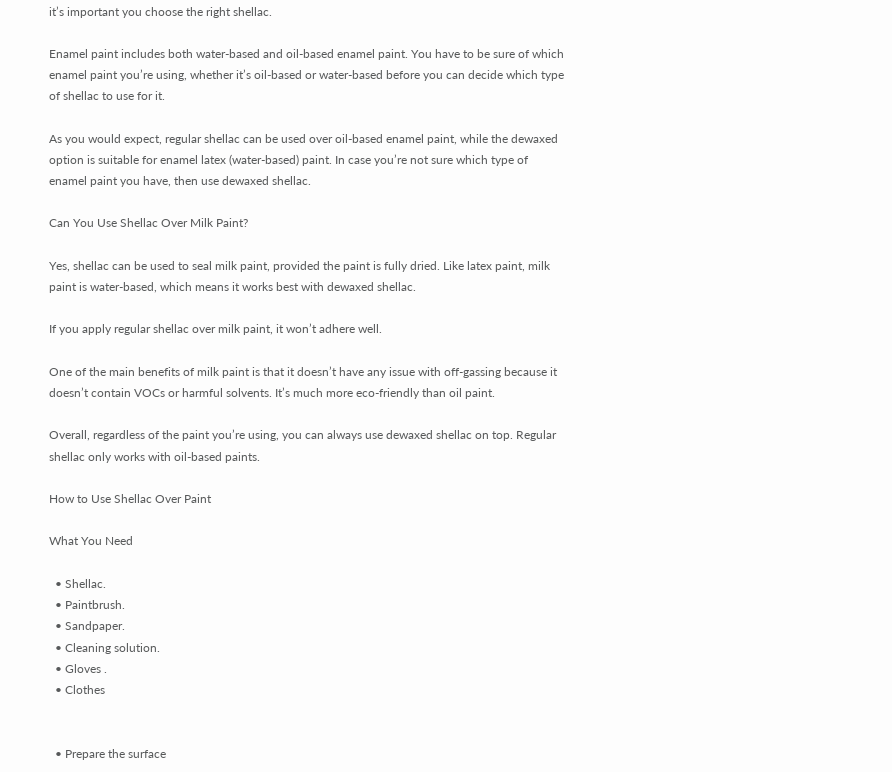it’s important you choose the right shellac.

Enamel paint includes both water-based and oil-based enamel paint. You have to be sure of which enamel paint you’re using, whether it’s oil-based or water-based before you can decide which type of shellac to use for it.

As you would expect, regular shellac can be used over oil-based enamel paint, while the dewaxed option is suitable for enamel latex (water-based) paint. In case you’re not sure which type of enamel paint you have, then use dewaxed shellac.

Can You Use Shellac Over Milk Paint?

Yes, shellac can be used to seal milk paint, provided the paint is fully dried. Like latex paint, milk paint is water-based, which means it works best with dewaxed shellac.

If you apply regular shellac over milk paint, it won’t adhere well.

One of the main benefits of milk paint is that it doesn’t have any issue with off-gassing because it doesn’t contain VOCs or harmful solvents. It’s much more eco-friendly than oil paint.

Overall, regardless of the paint you’re using, you can always use dewaxed shellac on top. Regular shellac only works with oil-based paints.

How to Use Shellac Over Paint

What You Need

  • Shellac.
  • Paintbrush.
  • Sandpaper.
  • Cleaning solution.
  • Gloves .
  • Clothes


  • Prepare the surface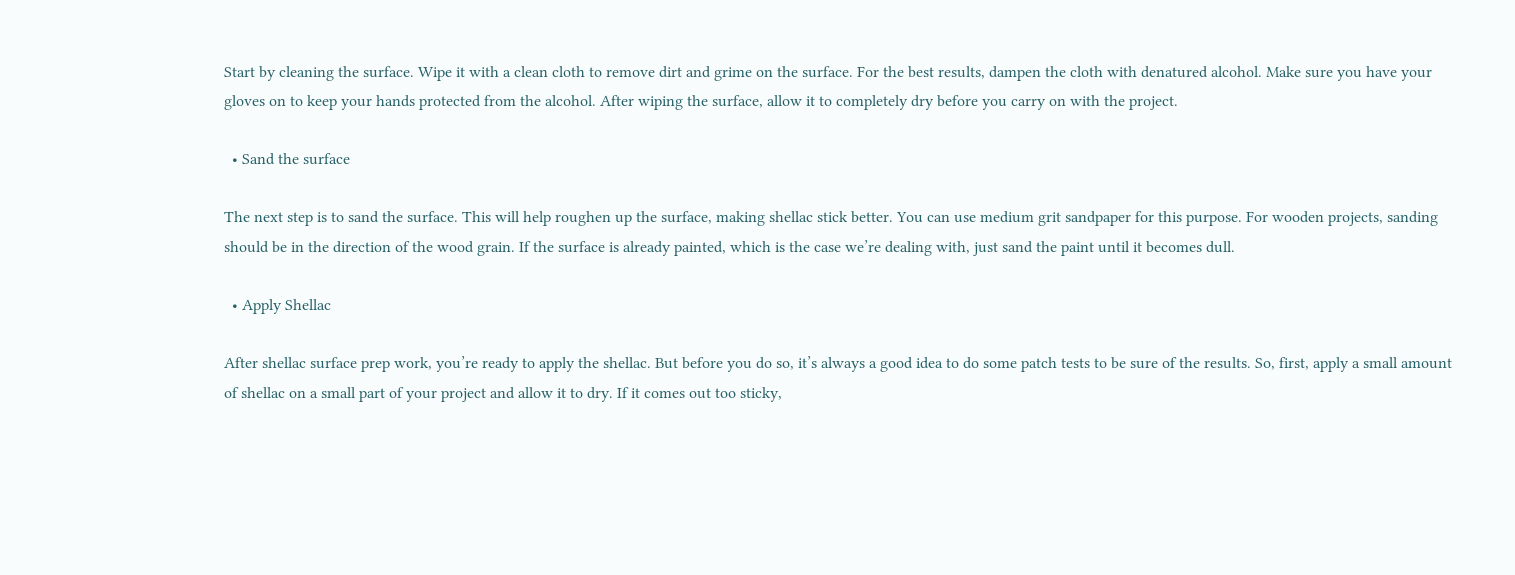Start by cleaning the surface. Wipe it with a clean cloth to remove dirt and grime on the surface. For the best results, dampen the cloth with denatured alcohol. Make sure you have your gloves on to keep your hands protected from the alcohol. After wiping the surface, allow it to completely dry before you carry on with the project.

  • Sand the surface

The next step is to sand the surface. This will help roughen up the surface, making shellac stick better. You can use medium grit sandpaper for this purpose. For wooden projects, sanding should be in the direction of the wood grain. If the surface is already painted, which is the case we’re dealing with, just sand the paint until it becomes dull.

  • Apply Shellac

After shellac surface prep work, you’re ready to apply the shellac. But before you do so, it’s always a good idea to do some patch tests to be sure of the results. So, first, apply a small amount of shellac on a small part of your project and allow it to dry. If it comes out too sticky,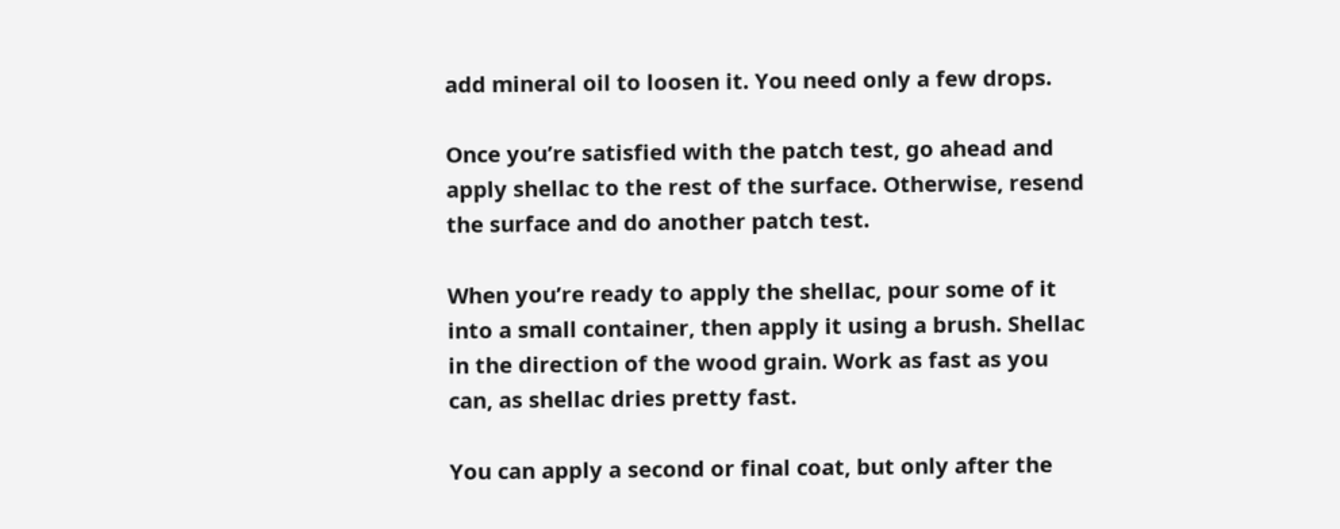add mineral oil to loosen it. You need only a few drops.

Once you’re satisfied with the patch test, go ahead and apply shellac to the rest of the surface. Otherwise, resend the surface and do another patch test.

When you’re ready to apply the shellac, pour some of it into a small container, then apply it using a brush. Shellac in the direction of the wood grain. Work as fast as you can, as shellac dries pretty fast.

You can apply a second or final coat, but only after the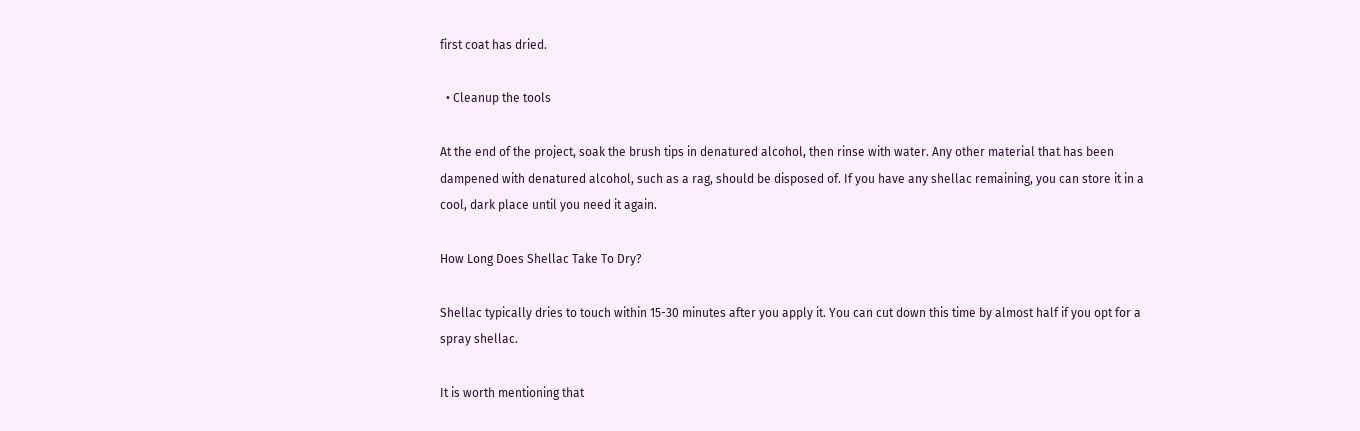first coat has dried.

  • Cleanup the tools

At the end of the project, soak the brush tips in denatured alcohol, then rinse with water. Any other material that has been dampened with denatured alcohol, such as a rag, should be disposed of. If you have any shellac remaining, you can store it in a cool, dark place until you need it again.

How Long Does Shellac Take To Dry?

Shellac typically dries to touch within 15-30 minutes after you apply it. You can cut down this time by almost half if you opt for a spray shellac.

It is worth mentioning that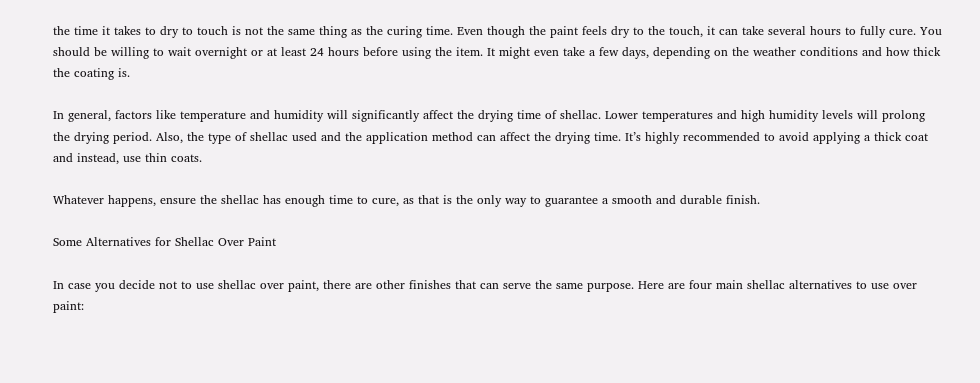the time it takes to dry to touch is not the same thing as the curing time. Even though the paint feels dry to the touch, it can take several hours to fully cure. You should be willing to wait overnight or at least 24 hours before using the item. It might even take a few days, depending on the weather conditions and how thick the coating is.

In general, factors like temperature and humidity will significantly affect the drying time of shellac. Lower temperatures and high humidity levels will prolong the drying period. Also, the type of shellac used and the application method can affect the drying time. It’s highly recommended to avoid applying a thick coat and instead, use thin coats.

Whatever happens, ensure the shellac has enough time to cure, as that is the only way to guarantee a smooth and durable finish.

Some Alternatives for Shellac Over Paint

In case you decide not to use shellac over paint, there are other finishes that can serve the same purpose. Here are four main shellac alternatives to use over paint: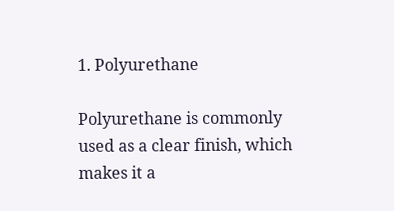1. Polyurethane

Polyurethane is commonly used as a clear finish, which makes it a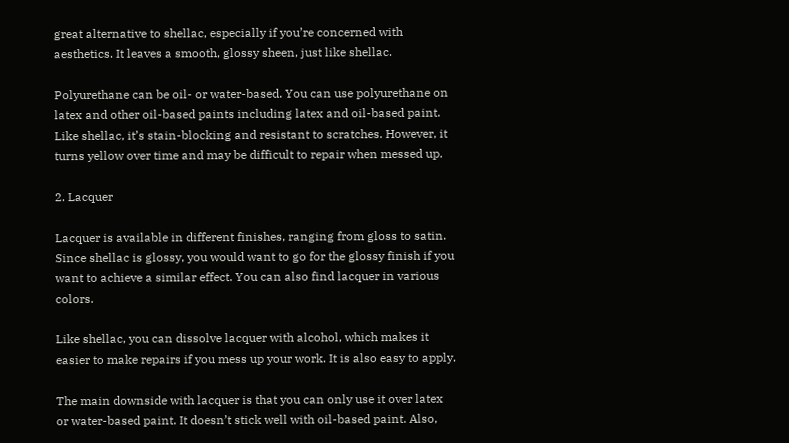great alternative to shellac, especially if you’re concerned with aesthetics. It leaves a smooth, glossy sheen, just like shellac.

Polyurethane can be oil- or water-based. You can use polyurethane on latex and other oil-based paints including latex and oil-based paint. Like shellac, it’s stain-blocking and resistant to scratches. However, it turns yellow over time and may be difficult to repair when messed up.

2. Lacquer

Lacquer is available in different finishes, ranging from gloss to satin. Since shellac is glossy, you would want to go for the glossy finish if you want to achieve a similar effect. You can also find lacquer in various colors.

Like shellac, you can dissolve lacquer with alcohol, which makes it easier to make repairs if you mess up your work. It is also easy to apply.

The main downside with lacquer is that you can only use it over latex or water-based paint. It doesn’t stick well with oil-based paint. Also,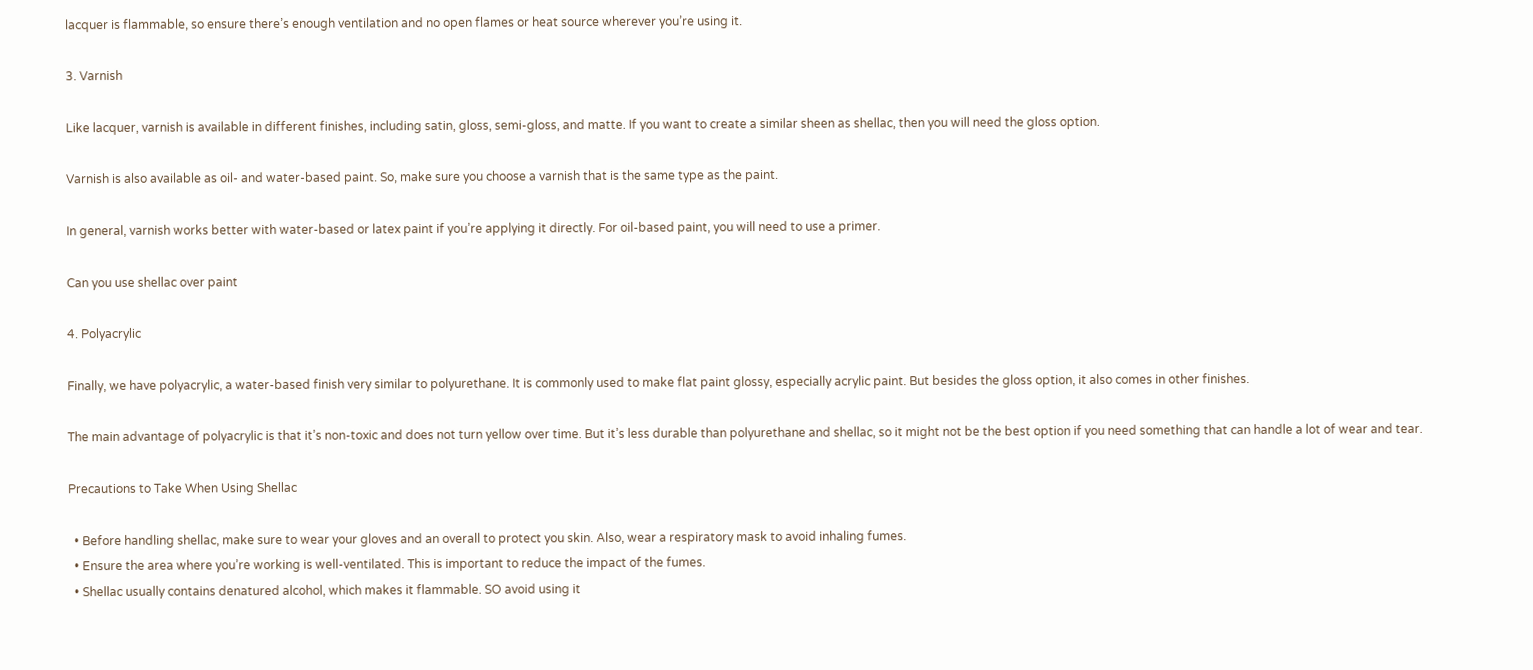lacquer is flammable, so ensure there’s enough ventilation and no open flames or heat source wherever you’re using it.

3. Varnish

Like lacquer, varnish is available in different finishes, including satin, gloss, semi-gloss, and matte. If you want to create a similar sheen as shellac, then you will need the gloss option.

Varnish is also available as oil- and water-based paint. So, make sure you choose a varnish that is the same type as the paint.

In general, varnish works better with water-based or latex paint if you’re applying it directly. For oil-based paint, you will need to use a primer.

Can you use shellac over paint

4. Polyacrylic

Finally, we have polyacrylic, a water-based finish very similar to polyurethane. It is commonly used to make flat paint glossy, especially acrylic paint. But besides the gloss option, it also comes in other finishes.

The main advantage of polyacrylic is that it’s non-toxic and does not turn yellow over time. But it’s less durable than polyurethane and shellac, so it might not be the best option if you need something that can handle a lot of wear and tear.

Precautions to Take When Using Shellac

  • Before handling shellac, make sure to wear your gloves and an overall to protect you skin. Also, wear a respiratory mask to avoid inhaling fumes.
  • Ensure the area where you’re working is well-ventilated. This is important to reduce the impact of the fumes.
  • Shellac usually contains denatured alcohol, which makes it flammable. SO avoid using it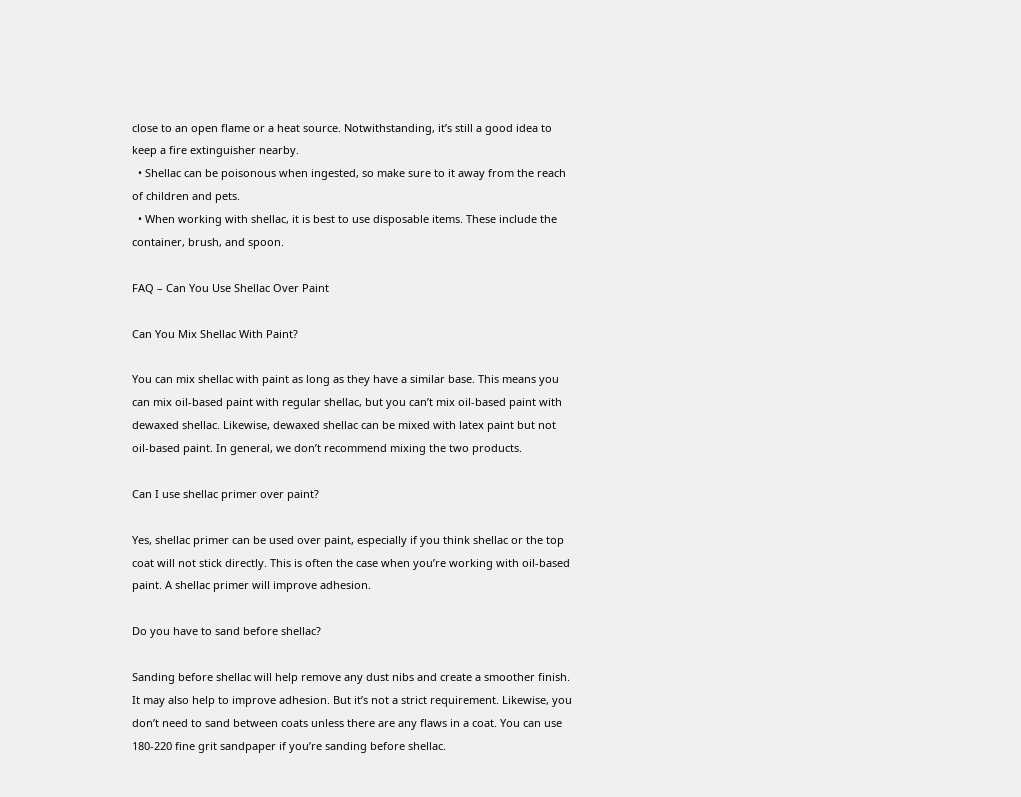close to an open flame or a heat source. Notwithstanding, it’s still a good idea to keep a fire extinguisher nearby.
  • Shellac can be poisonous when ingested, so make sure to it away from the reach of children and pets.
  • When working with shellac, it is best to use disposable items. These include the container, brush, and spoon.

FAQ – Can You Use Shellac Over Paint

Can You Mix Shellac With Paint?

You can mix shellac with paint as long as they have a similar base. This means you can mix oil-based paint with regular shellac, but you can’t mix oil-based paint with dewaxed shellac. Likewise, dewaxed shellac can be mixed with latex paint but not oil-based paint. In general, we don’t recommend mixing the two products.

Can I use shellac primer over paint?

Yes, shellac primer can be used over paint, especially if you think shellac or the top coat will not stick directly. This is often the case when you’re working with oil-based paint. A shellac primer will improve adhesion.

Do you have to sand before shellac?

Sanding before shellac will help remove any dust nibs and create a smoother finish. It may also help to improve adhesion. But it’s not a strict requirement. Likewise, you don’t need to sand between coats unless there are any flaws in a coat. You can use 180-220 fine grit sandpaper if you’re sanding before shellac.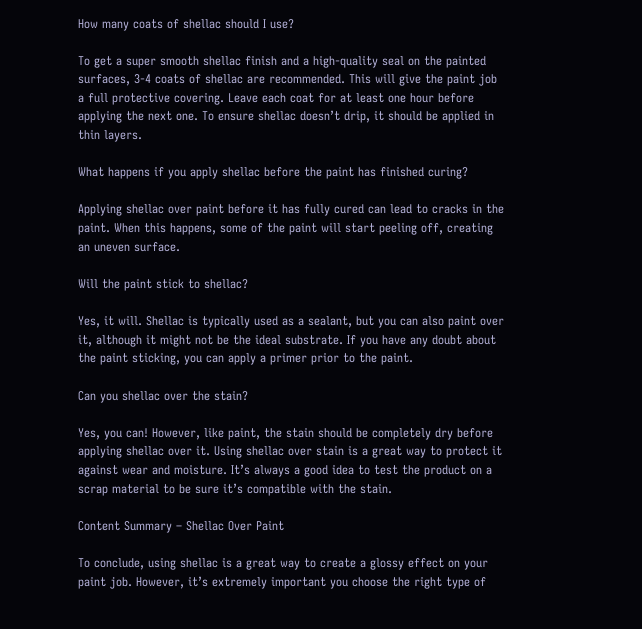How many coats of shellac should I use?

To get a super smooth shellac finish and a high-quality seal on the painted surfaces, 3-4 coats of shellac are recommended. This will give the paint job a full protective covering. Leave each coat for at least one hour before applying the next one. To ensure shellac doesn’t drip, it should be applied in thin layers.

What happens if you apply shellac before the paint has finished curing?

Applying shellac over paint before it has fully cured can lead to cracks in the paint. When this happens, some of the paint will start peeling off, creating an uneven surface.

Will the paint stick to shellac?

Yes, it will. Shellac is typically used as a sealant, but you can also paint over it, although it might not be the ideal substrate. If you have any doubt about the paint sticking, you can apply a primer prior to the paint.

Can you shellac over the stain?

Yes, you can! However, like paint, the stain should be completely dry before applying shellac over it. Using shellac over stain is a great way to protect it against wear and moisture. It’s always a good idea to test the product on a scrap material to be sure it’s compatible with the stain.

Content Summary – Shellac Over Paint

To conclude, using shellac is a great way to create a glossy effect on your paint job. However, it’s extremely important you choose the right type of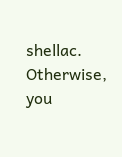shellac. Otherwise, you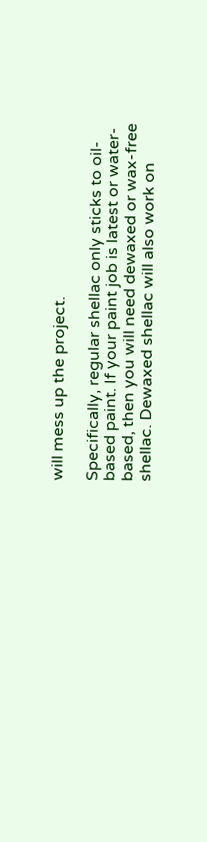will mess up the project.

Specifically, regular shellac only sticks to oil-based paint. If your paint job is latest or water-based, then you will need dewaxed or wax-free shellac. Dewaxed shellac will also work on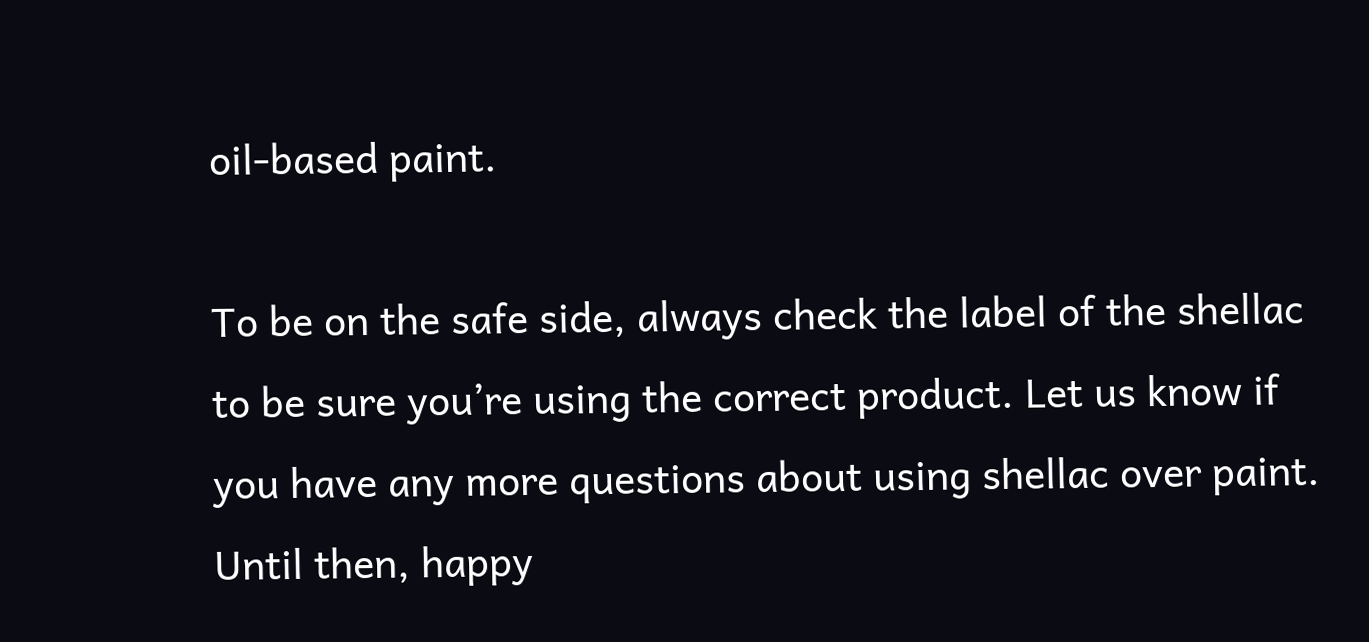oil-based paint.

To be on the safe side, always check the label of the shellac to be sure you’re using the correct product. Let us know if you have any more questions about using shellac over paint. Until then, happy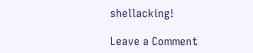shellacking!

Leave a Comment